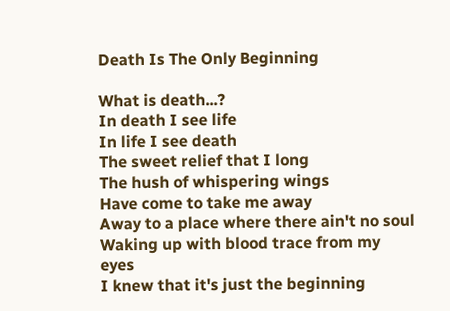Death Is The Only Beginning

What is death...?
In death I see life
In life I see death
The sweet relief that I long
The hush of whispering wings
Have come to take me away
Away to a place where there ain't no soul
Waking up with blood trace from my eyes
I knew that it's just the beginning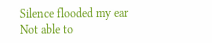Silence flooded my ear
Not able to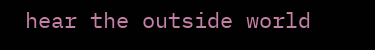hear the outside world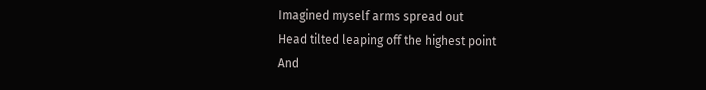Imagined myself arms spread out
Head tilted leaping off the highest point
And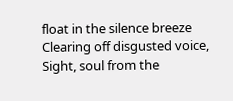float in the silence breeze
Clearing off disgusted voice,
Sight, soul from the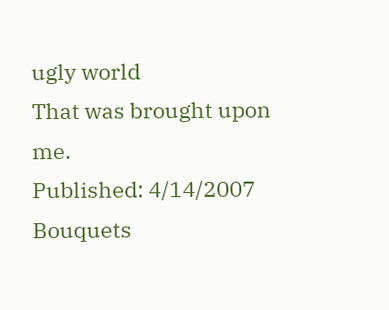ugly world
That was brought upon me.
Published: 4/14/2007
Bouquets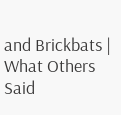and Brickbats | What Others Said